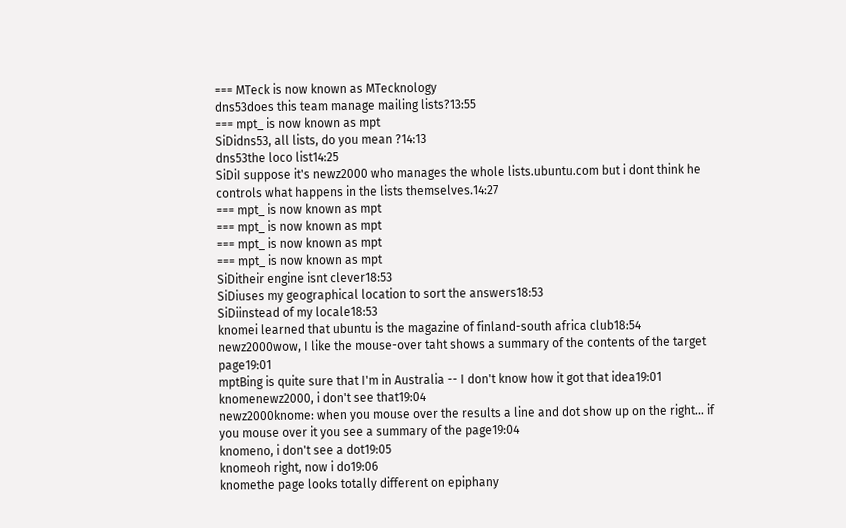=== MTeck is now known as MTecknology
dns53does this team manage mailing lists?13:55
=== mpt_ is now known as mpt
SiDidns53, all lists, do you mean ?14:13
dns53the loco list14:25
SiDiI suppose it's newz2000 who manages the whole lists.ubuntu.com but i dont think he controls what happens in the lists themselves.14:27
=== mpt_ is now known as mpt
=== mpt_ is now known as mpt
=== mpt_ is now known as mpt
=== mpt_ is now known as mpt
SiDitheir engine isnt clever18:53
SiDiuses my geographical location to sort the answers18:53
SiDiinstead of my locale18:53
knomei learned that ubuntu is the magazine of finland-south africa club18:54
newz2000wow, I like the mouse-over taht shows a summary of the contents of the target page19:01
mptBing is quite sure that I'm in Australia -- I don't know how it got that idea19:01
knomenewz2000, i don't see that19:04
newz2000knome: when you mouse over the results a line and dot show up on the right... if you mouse over it you see a summary of the page19:04
knomeno, i don't see a dot19:05
knomeoh right, now i do19:06
knomethe page looks totally different on epiphany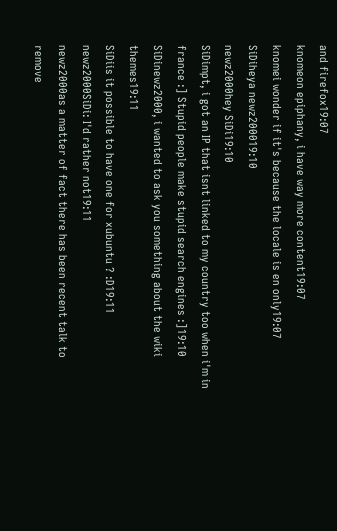and firefox19:07
knomeon epiphany, i have way more content19:07
knomei wonder if it's because the locale is en only19:07
SiDiheya newz200019:10
newz2000hey SiDi19:10
SiDimpt, i got an IP that isnt linked to my country too when i'm in france :] Stupid people make stupid search engines :]19:10
SiDinewz2000, i wanted to ask you something about the wiki themes19:11
SiDiis it possible to have one for xubuntu ? :D19:11
newz2000SiDi: I'd rather not19:11
newz2000as a matter of fact there has been recent talk to remove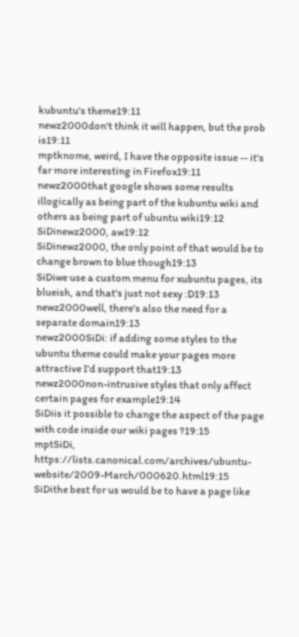kubuntu's theme19:11
newz2000don't think it will happen, but the prob is19:11
mptknome, weird, I have the opposite issue -- it's far more interesting in Firefox19:11
newz2000that google shows some results illogically as being part of the kubuntu wiki and others as being part of ubuntu wiki19:12
SiDinewz2000, aw19:12
SiDinewz2000, the only point of that would be to change brown to blue though19:13
SiDiwe use a custom menu for xubuntu pages, its blueish, and that's just not sexy :D19:13
newz2000well, there's also the need for a separate domain19:13
newz2000SiDi: if adding some styles to the ubuntu theme could make your pages more attractive I'd support that19:13
newz2000non-intrusive styles that only affect certain pages for example19:14
SiDiis it possible to change the aspect of the page with code inside our wiki pages ?19:15
mptSiDi, https://lists.canonical.com/archives/ubuntu-website/2009-March/000620.html19:15
SiDithe best for us would be to have a page like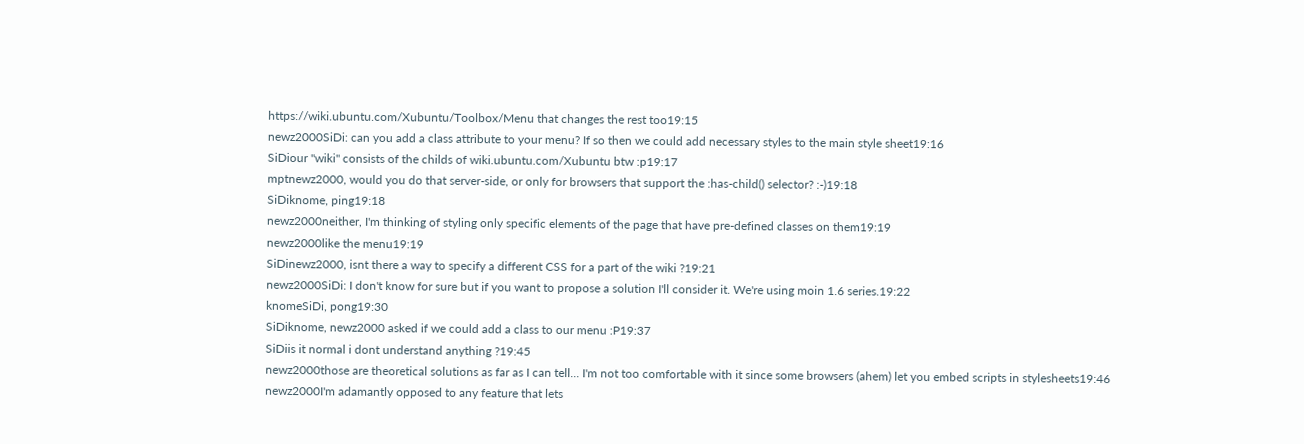https://wiki.ubuntu.com/Xubuntu/Toolbox/Menu that changes the rest too19:15
newz2000SiDi: can you add a class attribute to your menu? If so then we could add necessary styles to the main style sheet19:16
SiDiour "wiki" consists of the childs of wiki.ubuntu.com/Xubuntu btw :p19:17
mptnewz2000, would you do that server-side, or only for browsers that support the :has-child() selector? :-)19:18
SiDiknome, ping19:18
newz2000neither, I'm thinking of styling only specific elements of the page that have pre-defined classes on them19:19
newz2000like the menu19:19
SiDinewz2000, isnt there a way to specify a different CSS for a part of the wiki ?19:21
newz2000SiDi: I don't know for sure but if you want to propose a solution I'll consider it. We're using moin 1.6 series.19:22
knomeSiDi, pong19:30
SiDiknome, newz2000 asked if we could add a class to our menu :P19:37
SiDiis it normal i dont understand anything ?19:45
newz2000those are theoretical solutions as far as I can tell... I'm not too comfortable with it since some browsers (ahem) let you embed scripts in stylesheets19:46
newz2000I'm adamantly opposed to any feature that lets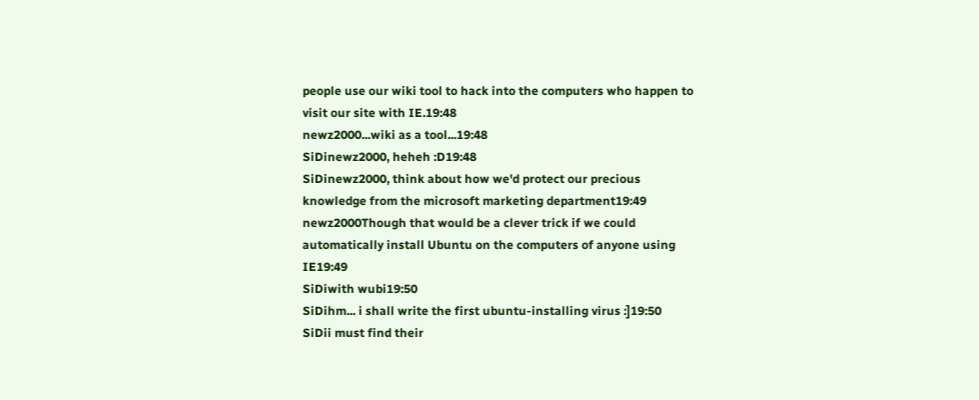people use our wiki tool to hack into the computers who happen to visit our site with IE.19:48
newz2000...wiki as a tool...19:48
SiDinewz2000, heheh :D19:48
SiDinewz2000, think about how we'd protect our precious knowledge from the microsoft marketing department19:49
newz2000Though that would be a clever trick if we could automatically install Ubuntu on the computers of anyone using IE19:49
SiDiwith wubi19:50
SiDihm... i shall write the first ubuntu-installing virus :]19:50
SiDii must find their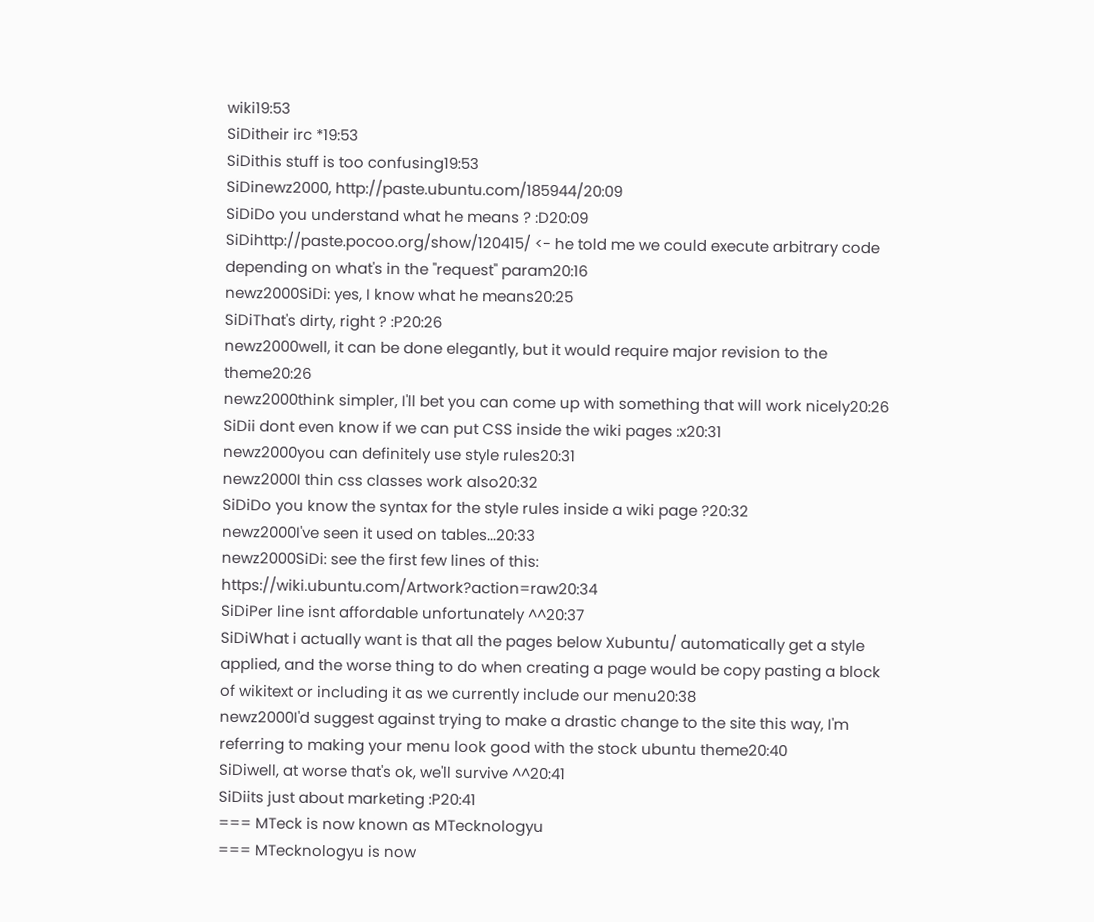wiki19:53
SiDitheir irc *19:53
SiDithis stuff is too confusing19:53
SiDinewz2000, http://paste.ubuntu.com/185944/20:09
SiDiDo you understand what he means ? :D20:09
SiDihttp://paste.pocoo.org/show/120415/ <- he told me we could execute arbitrary code depending on what's in the "request" param20:16
newz2000SiDi: yes, I know what he means20:25
SiDiThat's dirty, right ? :P20:26
newz2000well, it can be done elegantly, but it would require major revision to the theme20:26
newz2000think simpler, I'll bet you can come up with something that will work nicely20:26
SiDii dont even know if we can put CSS inside the wiki pages :x20:31
newz2000you can definitely use style rules20:31
newz2000I thin css classes work also20:32
SiDiDo you know the syntax for the style rules inside a wiki page ?20:32
newz2000I've seen it used on tables...20:33
newz2000SiDi: see the first few lines of this: https://wiki.ubuntu.com/Artwork?action=raw20:34
SiDiPer line isnt affordable unfortunately ^^20:37
SiDiWhat i actually want is that all the pages below Xubuntu/ automatically get a style applied, and the worse thing to do when creating a page would be copy pasting a block of wikitext or including it as we currently include our menu20:38
newz2000I'd suggest against trying to make a drastic change to the site this way, I'm referring to making your menu look good with the stock ubuntu theme20:40
SiDiwell, at worse that's ok, we'll survive ^^20:41
SiDiits just about marketing :P20:41
=== MTeck is now known as MTecknologyu
=== MTecknologyu is now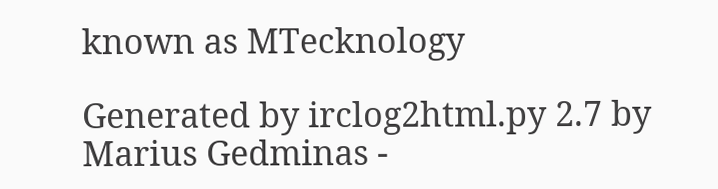known as MTecknology

Generated by irclog2html.py 2.7 by Marius Gedminas -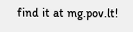find it at mg.pov.lt!